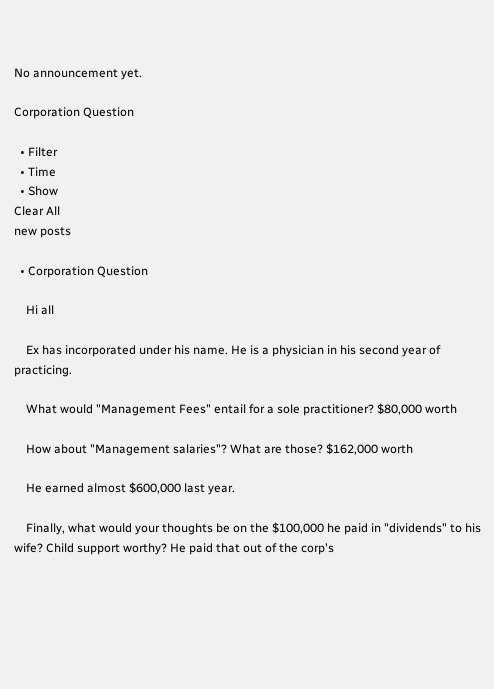No announcement yet.

Corporation Question

  • Filter
  • Time
  • Show
Clear All
new posts

  • Corporation Question

    Hi all

    Ex has incorporated under his name. He is a physician in his second year of practicing.

    What would "Management Fees" entail for a sole practitioner? $80,000 worth

    How about "Management salaries"? What are those? $162,000 worth

    He earned almost $600,000 last year.

    Finally, what would your thoughts be on the $100,000 he paid in "dividends" to his wife? Child support worthy? He paid that out of the corp's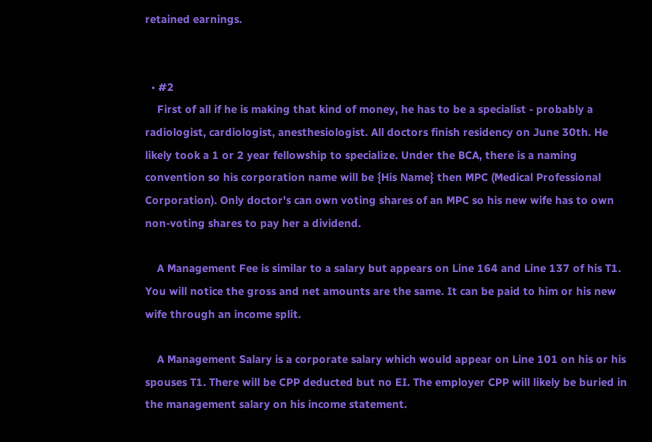retained earnings.


  • #2
    First of all if he is making that kind of money, he has to be a specialist - probably a radiologist, cardiologist, anesthesiologist. All doctors finish residency on June 30th. He likely took a 1 or 2 year fellowship to specialize. Under the BCA, there is a naming convention so his corporation name will be {His Name} then MPC (Medical Professional Corporation). Only doctor's can own voting shares of an MPC so his new wife has to own non-voting shares to pay her a dividend.

    A Management Fee is similar to a salary but appears on Line 164 and Line 137 of his T1. You will notice the gross and net amounts are the same. It can be paid to him or his new wife through an income split.

    A Management Salary is a corporate salary which would appear on Line 101 on his or his spouses T1. There will be CPP deducted but no EI. The employer CPP will likely be buried in the management salary on his income statement.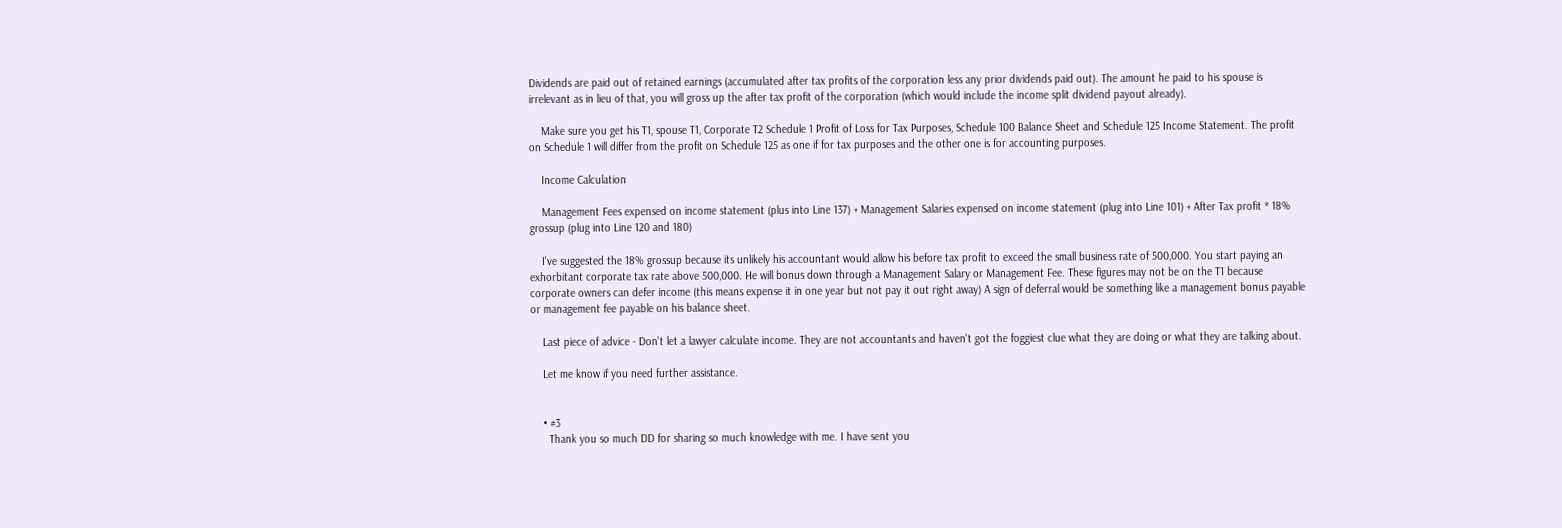Dividends are paid out of retained earnings (accumulated after tax profits of the corporation less any prior dividends paid out). The amount he paid to his spouse is irrelevant as in lieu of that, you will gross up the after tax profit of the corporation (which would include the income split dividend payout already).

    Make sure you get his T1, spouse T1, Corporate T2 Schedule 1 Profit of Loss for Tax Purposes, Schedule 100 Balance Sheet and Schedule 125 Income Statement. The profit on Schedule 1 will differ from the profit on Schedule 125 as one if for tax purposes and the other one is for accounting purposes.

    Income Calculation

    Management Fees expensed on income statement (plus into Line 137) + Management Salaries expensed on income statement (plug into Line 101) + After Tax profit * 18% grossup (plug into Line 120 and 180)

    I've suggested the 18% grossup because its unlikely his accountant would allow his before tax profit to exceed the small business rate of 500,000. You start paying an exhorbitant corporate tax rate above 500,000. He will bonus down through a Management Salary or Management Fee. These figures may not be on the T1 because corporate owners can defer income (this means expense it in one year but not pay it out right away) A sign of deferral would be something like a management bonus payable or management fee payable on his balance sheet.

    Last piece of advice - Don't let a lawyer calculate income. They are not accountants and haven't got the foggiest clue what they are doing or what they are talking about.

    Let me know if you need further assistance.


    • #3
      Thank you so much DD for sharing so much knowledge with me. I have sent you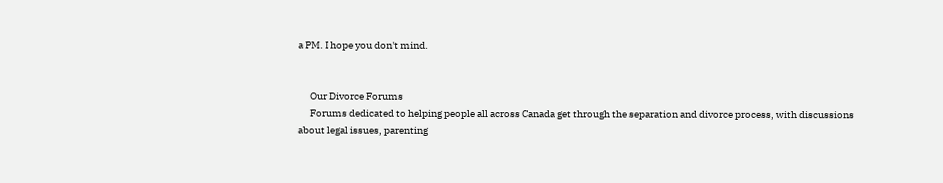a PM. I hope you don't mind.


      Our Divorce Forums
      Forums dedicated to helping people all across Canada get through the separation and divorce process, with discussions about legal issues, parenting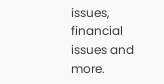issues, financial issues and more.